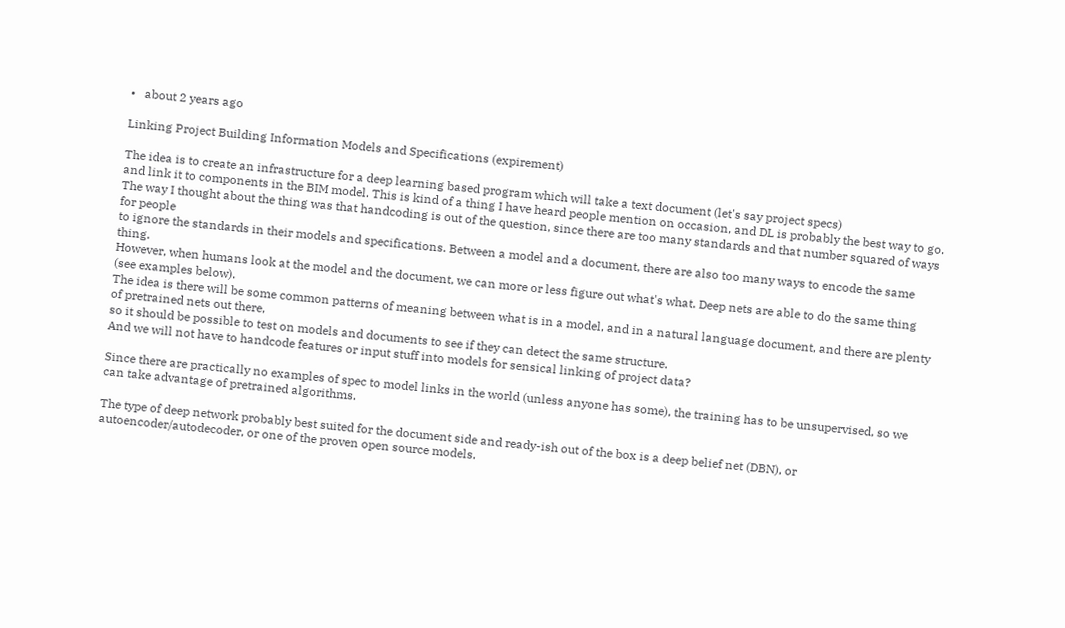•   about 2 years ago

Linking Project Building Information Models and Specifications (expirement)

The idea is to create an infrastructure for a deep learning based program which will take a text document (let's say project specs)
and link it to components in the BIM model. This is kind of a thing I have heard people mention on occasion, and DL is probably the best way to go.
The way I thought about the thing was that handcoding is out of the question, since there are too many standards and that number squared of ways for people
to ignore the standards in their models and specifications. Between a model and a document, there are also too many ways to encode the same thing.
However, when humans look at the model and the document, we can more or less figure out what's what. Deep nets are able to do the same thing (see examples below).
The idea is there will be some common patterns of meaning between what is in a model, and in a natural language document, and there are plenty of pretrained nets out there,
so it should be possible to test on models and documents to see if they can detect the same structure.
And we will not have to handcode features or input stuff into models for sensical linking of project data?

Since there are practically no examples of spec to model links in the world (unless anyone has some), the training has to be unsupervised, so we can take advantage of pretrained algorithms.

The type of deep network probably best suited for the document side and ready-ish out of the box is a deep belief net (DBN), or autoencoder/autodecoder, or one of the proven open source models.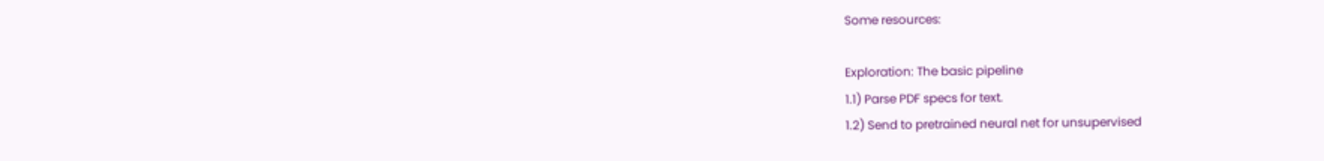Some resources:

Exploration: The basic pipeline
1.1) Parse PDF specs for text.
1.2) Send to pretrained neural net for unsupervised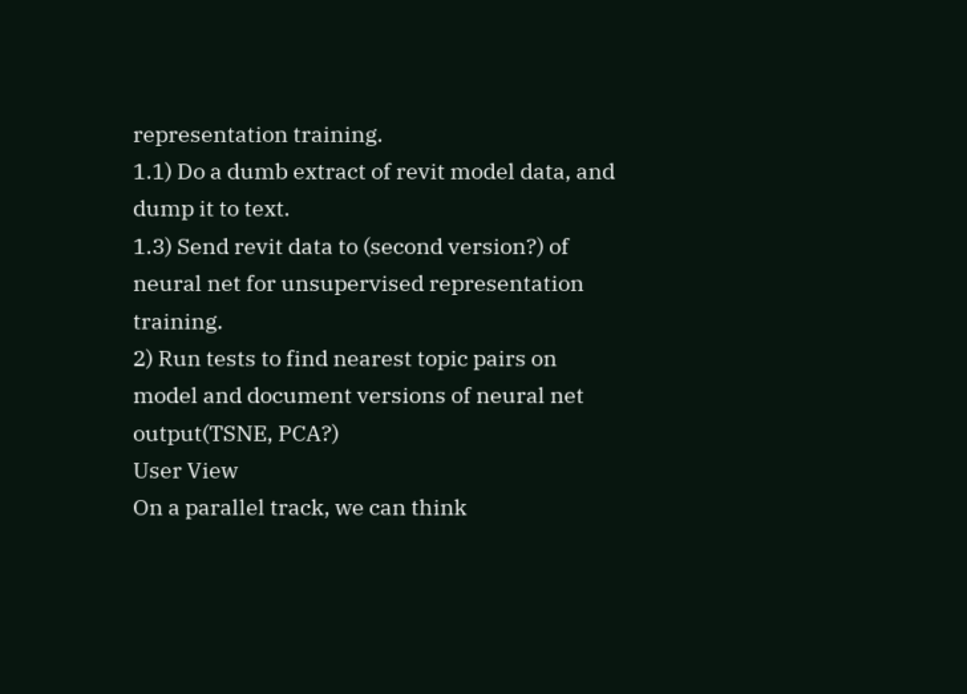representation training.
1.1) Do a dumb extract of revit model data, and dump it to text.
1.3) Send revit data to (second version?) of neural net for unsupervised representation training.
2) Run tests to find nearest topic pairs on model and document versions of neural net output(TSNE, PCA?)
User View
On a parallel track, we can think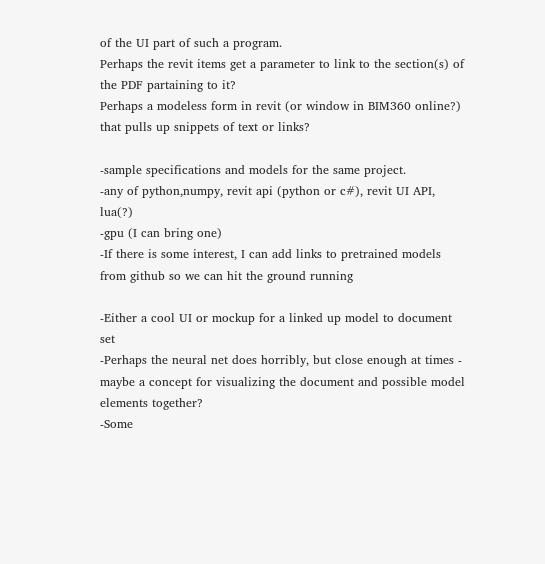of the UI part of such a program.
Perhaps the revit items get a parameter to link to the section(s) of the PDF partaining to it?
Perhaps a modeless form in revit (or window in BIM360 online?) that pulls up snippets of text or links?

-sample specifications and models for the same project.
-any of python,numpy, revit api (python or c#), revit UI API, lua(?)
-gpu (I can bring one)
-If there is some interest, I can add links to pretrained models from github so we can hit the ground running

-Either a cool UI or mockup for a linked up model to document set
-Perhaps the neural net does horribly, but close enough at times - maybe a concept for visualizing the document and possible model elements together?
-Some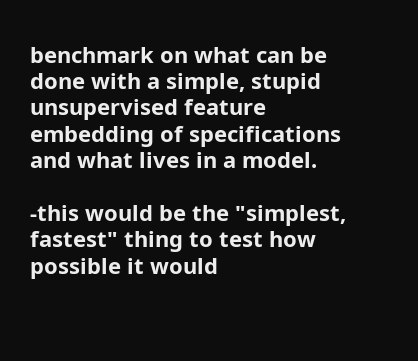benchmark on what can be done with a simple, stupid unsupervised feature embedding of specifications and what lives in a model.

-this would be the "simplest, fastest" thing to test how possible it would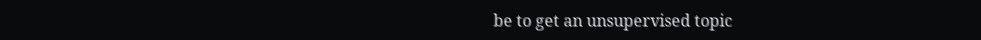be to get an unsupervised topic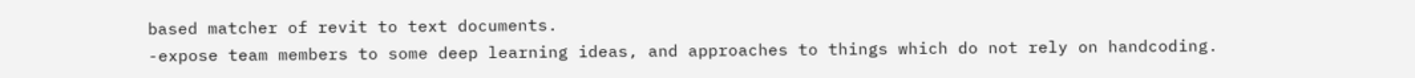based matcher of revit to text documents.
-expose team members to some deep learning ideas, and approaches to things which do not rely on handcoding.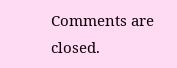Comments are closed.